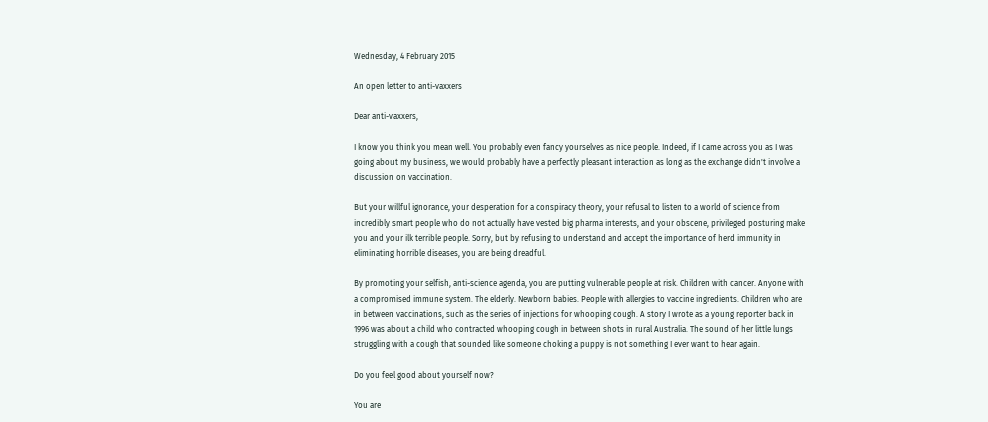Wednesday, 4 February 2015

An open letter to anti-vaxxers

Dear anti-vaxxers,

I know you think you mean well. You probably even fancy yourselves as nice people. Indeed, if I came across you as I was going about my business, we would probably have a perfectly pleasant interaction as long as the exchange didn't involve a discussion on vaccination.

But your willful ignorance, your desperation for a conspiracy theory, your refusal to listen to a world of science from incredibly smart people who do not actually have vested big pharma interests, and your obscene, privileged posturing make you and your ilk terrible people. Sorry, but by refusing to understand and accept the importance of herd immunity in eliminating horrible diseases, you are being dreadful.

By promoting your selfish, anti-science agenda, you are putting vulnerable people at risk. Children with cancer. Anyone with a compromised immune system. The elderly. Newborn babies. People with allergies to vaccine ingredients. Children who are in between vaccinations, such as the series of injections for whooping cough. A story I wrote as a young reporter back in 1996 was about a child who contracted whooping cough in between shots in rural Australia. The sound of her little lungs struggling with a cough that sounded like someone choking a puppy is not something I ever want to hear again.

Do you feel good about yourself now?

You are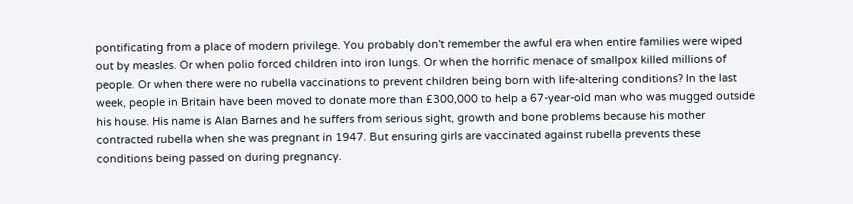pontificating from a place of modern privilege. You probably don't remember the awful era when entire families were wiped out by measles. Or when polio forced children into iron lungs. Or when the horrific menace of smallpox killed millions of people. Or when there were no rubella vaccinations to prevent children being born with life-altering conditions? In the last week, people in Britain have been moved to donate more than £300,000 to help a 67-year-old man who was mugged outside his house. His name is Alan Barnes and he suffers from serious sight, growth and bone problems because his mother contracted rubella when she was pregnant in 1947. But ensuring girls are vaccinated against rubella prevents these conditions being passed on during pregnancy.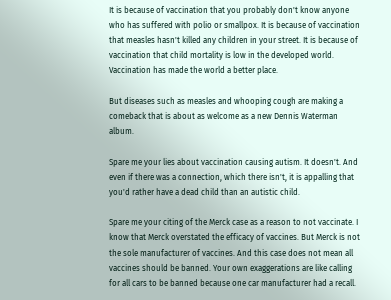It is because of vaccination that you probably don't know anyone who has suffered with polio or smallpox. It is because of vaccination that measles hasn't killed any children in your street. It is because of vaccination that child mortality is low in the developed world. Vaccination has made the world a better place.

But diseases such as measles and whooping cough are making a comeback that is about as welcome as a new Dennis Waterman album.

Spare me your lies about vaccination causing autism. It doesn't. And even if there was a connection, which there isn't, it is appalling that you'd rather have a dead child than an autistic child.

Spare me your citing of the Merck case as a reason to not vaccinate. I know that Merck overstated the efficacy of vaccines. But Merck is not the sole manufacturer of vaccines. And this case does not mean all vaccines should be banned. Your own exaggerations are like calling for all cars to be banned because one car manufacturer had a recall.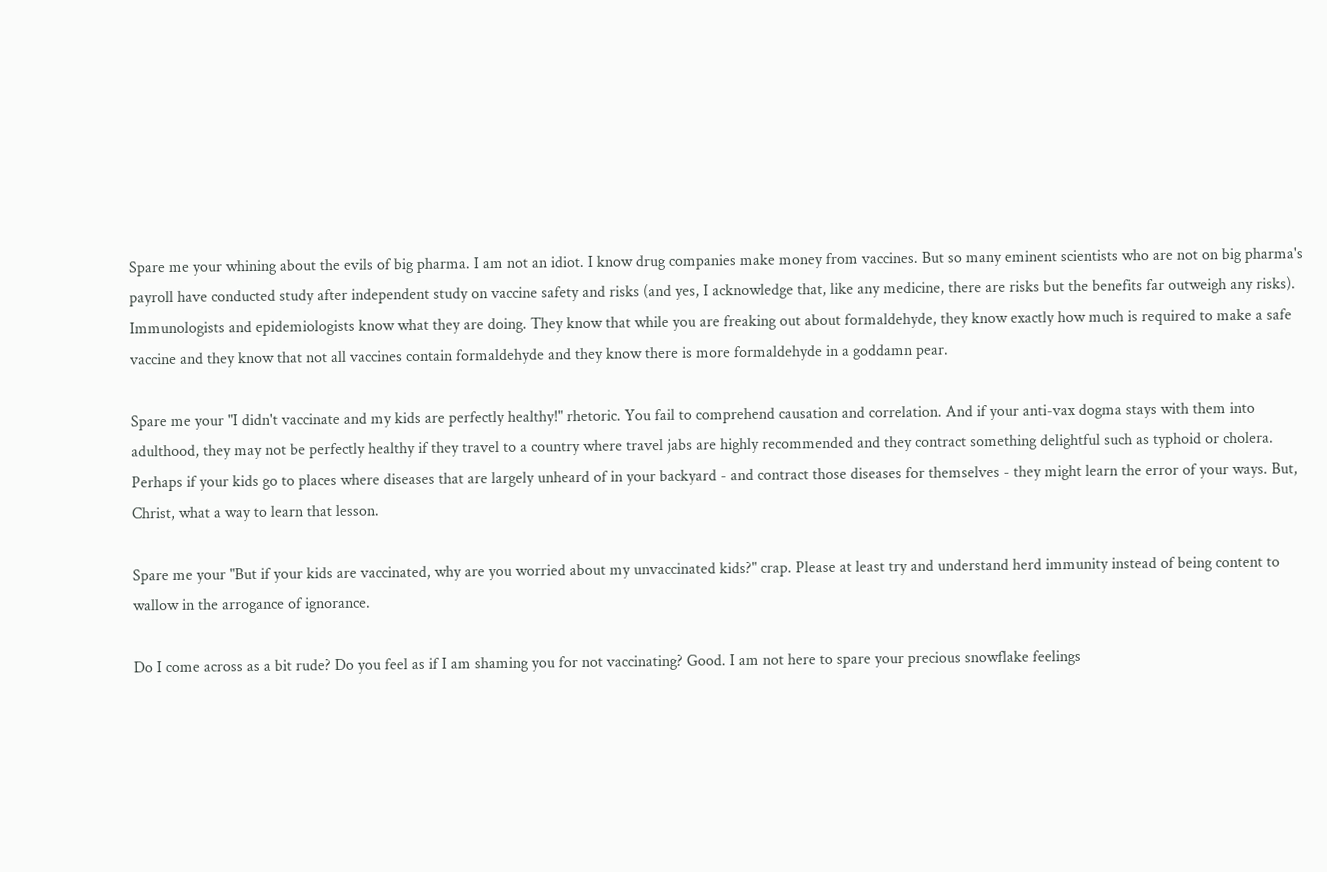Spare me your whining about the evils of big pharma. I am not an idiot. I know drug companies make money from vaccines. But so many eminent scientists who are not on big pharma's payroll have conducted study after independent study on vaccine safety and risks (and yes, I acknowledge that, like any medicine, there are risks but the benefits far outweigh any risks). Immunologists and epidemiologists know what they are doing. They know that while you are freaking out about formaldehyde, they know exactly how much is required to make a safe vaccine and they know that not all vaccines contain formaldehyde and they know there is more formaldehyde in a goddamn pear.

Spare me your "I didn't vaccinate and my kids are perfectly healthy!" rhetoric. You fail to comprehend causation and correlation. And if your anti-vax dogma stays with them into adulthood, they may not be perfectly healthy if they travel to a country where travel jabs are highly recommended and they contract something delightful such as typhoid or cholera. Perhaps if your kids go to places where diseases that are largely unheard of in your backyard - and contract those diseases for themselves - they might learn the error of your ways. But, Christ, what a way to learn that lesson.

Spare me your "But if your kids are vaccinated, why are you worried about my unvaccinated kids?" crap. Please at least try and understand herd immunity instead of being content to wallow in the arrogance of ignorance.

Do I come across as a bit rude? Do you feel as if I am shaming you for not vaccinating? Good. I am not here to spare your precious snowflake feelings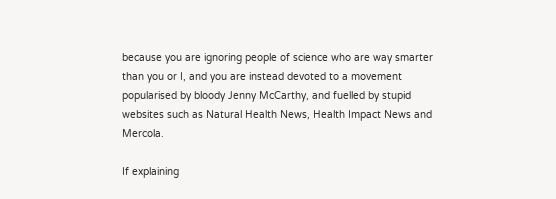because you are ignoring people of science who are way smarter than you or I, and you are instead devoted to a movement popularised by bloody Jenny McCarthy, and fuelled by stupid websites such as Natural Health News, Health Impact News and Mercola.

If explaining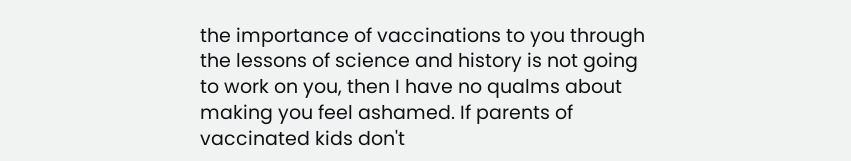the importance of vaccinations to you through the lessons of science and history is not going to work on you, then I have no qualms about making you feel ashamed. If parents of vaccinated kids don't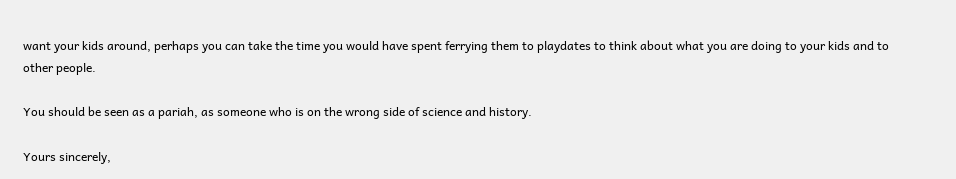want your kids around, perhaps you can take the time you would have spent ferrying them to playdates to think about what you are doing to your kids and to other people.

You should be seen as a pariah, as someone who is on the wrong side of science and history.

Yours sincerely,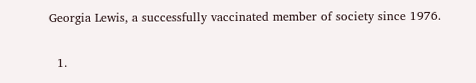Georgia Lewis, a successfully vaccinated member of society since 1976.


  1.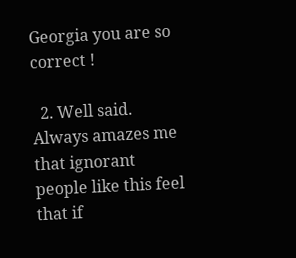Georgia you are so correct !

  2. Well said. Always amazes me that ignorant people like this feel that if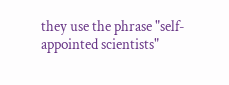they use the phrase "self-appointed scientists"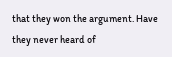that they won the argument. Have they never heard of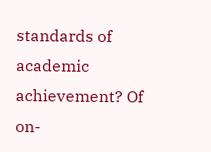standards of academic achievement? Of on-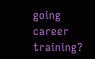going career training?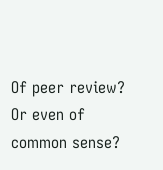Of peer review? Or even of common sense?